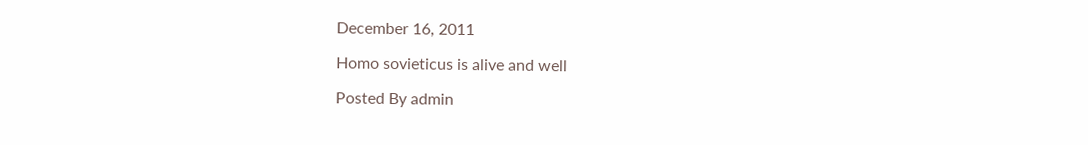December 16, 2011

Homo sovieticus is alive and well

Posted By admin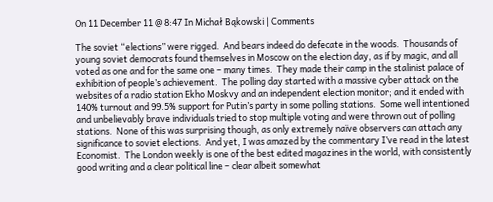On 11 December 11 @ 8:47 In Michał Bąkowski | Comments

The soviet “elections” were rigged.  And bears indeed do defecate in the woods.  Thousands of young soviet democrats found themselves in Moscow on the election day, as if by magic, and all voted as one and for the same one – many times.  They made their camp in the stalinist palace of exhibition of people’s achievement.  The polling day started with a massive cyber attack on the websites of a radio station Ekho Moskvy and an independent election monitor; and it ended with 140% turnout and 99.5% support for Putin’s party in some polling stations.  Some well intentioned and unbelievably brave individuals tried to stop multiple voting and were thrown out of polling stations.  None of this was surprising though, as only extremely naïve observers can attach any significance to soviet elections.  And yet, I was amazed by the commentary I’ve read in the latest Economist.  The London weekly is one of the best edited magazines in the world, with consistently good writing and a clear political line – clear albeit somewhat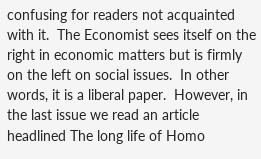confusing for readers not acquainted with it.  The Economist sees itself on the right in economic matters but is firmly on the left on social issues.  In other words, it is a liberal paper.  However, in the last issue we read an article headlined The long life of Homo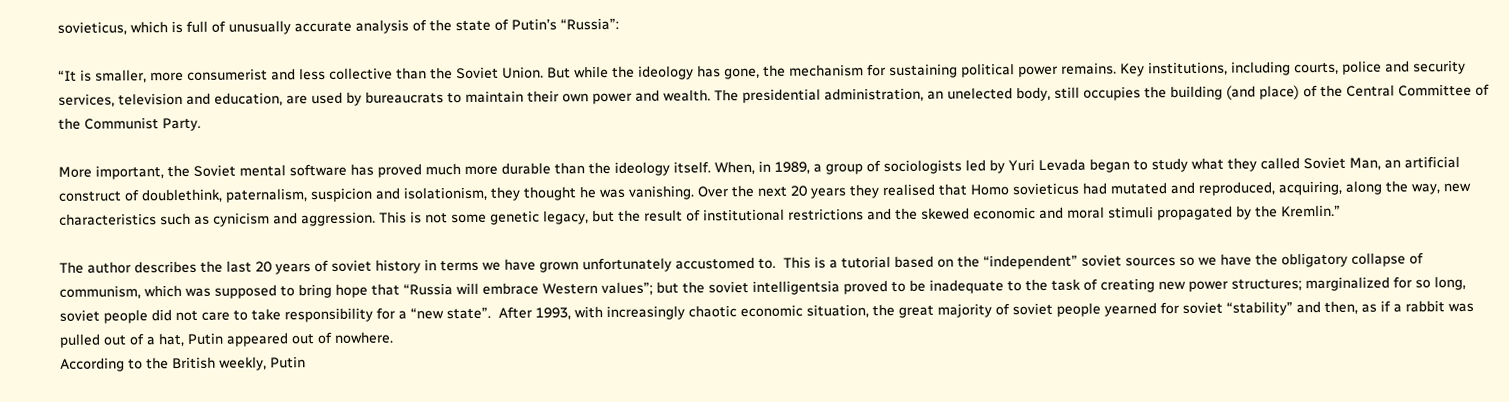sovieticus, which is full of unusually accurate analysis of the state of Putin’s “Russia”:

“It is smaller, more consumerist and less collective than the Soviet Union. But while the ideology has gone, the mechanism for sustaining political power remains. Key institutions, including courts, police and security services, television and education, are used by bureaucrats to maintain their own power and wealth. The presidential administration, an unelected body, still occupies the building (and place) of the Central Committee of the Communist Party.

More important, the Soviet mental software has proved much more durable than the ideology itself. When, in 1989, a group of sociologists led by Yuri Levada began to study what they called Soviet Man, an artificial construct of doublethink, paternalism, suspicion and isolationism, they thought he was vanishing. Over the next 20 years they realised that Homo sovieticus had mutated and reproduced, acquiring, along the way, new characteristics such as cynicism and aggression. This is not some genetic legacy, but the result of institutional restrictions and the skewed economic and moral stimuli propagated by the Kremlin.”

The author describes the last 20 years of soviet history in terms we have grown unfortunately accustomed to.  This is a tutorial based on the “independent” soviet sources so we have the obligatory collapse of communism, which was supposed to bring hope that “Russia will embrace Western values”; but the soviet intelligentsia proved to be inadequate to the task of creating new power structures; marginalized for so long, soviet people did not care to take responsibility for a “new state”.  After 1993, with increasingly chaotic economic situation, the great majority of soviet people yearned for soviet “stability” and then, as if a rabbit was pulled out of a hat, Putin appeared out of nowhere.
According to the British weekly, Putin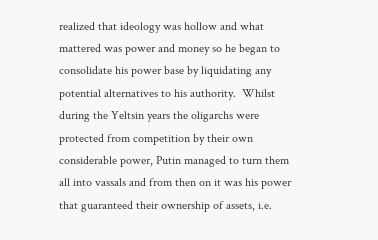realized that ideology was hollow and what mattered was power and money so he began to consolidate his power base by liquidating any potential alternatives to his authority.  Whilst during the Yeltsin years the oligarchs were protected from competition by their own considerable power, Putin managed to turn them all into vassals and from then on it was his power that guaranteed their ownership of assets, i.e.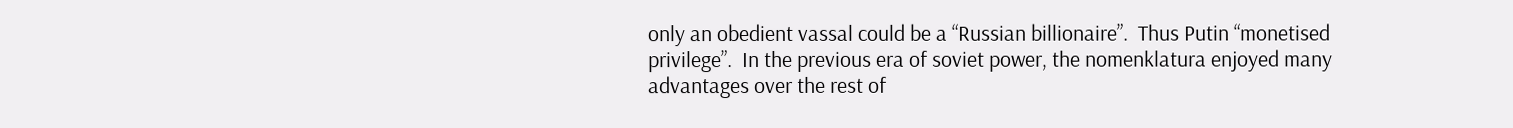only an obedient vassal could be a “Russian billionaire”.  Thus Putin “monetised privilege”.  In the previous era of soviet power, the nomenklatura enjoyed many advantages over the rest of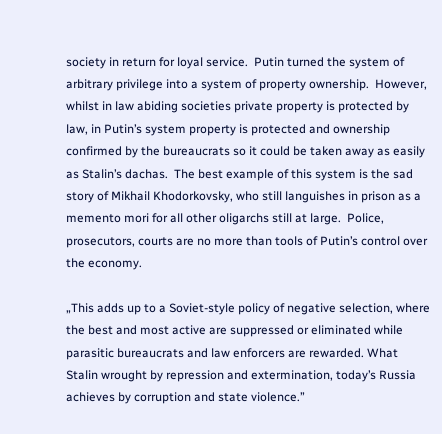society in return for loyal service.  Putin turned the system of arbitrary privilege into a system of property ownership.  However, whilst in law abiding societies private property is protected by law, in Putin’s system property is protected and ownership confirmed by the bureaucrats so it could be taken away as easily as Stalin’s dachas.  The best example of this system is the sad story of Mikhail Khodorkovsky, who still languishes in prison as a memento mori for all other oligarchs still at large.  Police, prosecutors, courts are no more than tools of Putin’s control over the economy.

„This adds up to a Soviet-style policy of negative selection, where the best and most active are suppressed or eliminated while parasitic bureaucrats and law enforcers are rewarded. What Stalin wrought by repression and extermination, today’s Russia achieves by corruption and state violence.”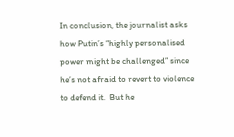In conclusion, the journalist asks how Putin’s “highly personalised power might be challenged” since he’s not afraid to revert to violence to defend it.  But he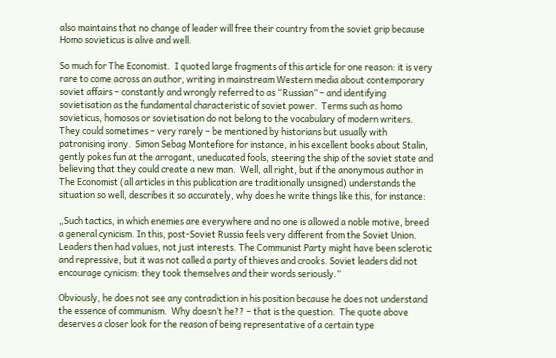also maintains that no change of leader will free their country from the soviet grip because Homo sovieticus is alive and well.

So much for The Economist.  I quoted large fragments of this article for one reason: it is very rare to come across an author, writing in mainstream Western media about contemporary soviet affairs – constantly and wrongly referred to as “Russian” – and identifying sovietisation as the fundamental characteristic of soviet power.  Terms such as homo sovieticus, homosos or sovietisation do not belong to the vocabulary of modern writers.  They could sometimes – very rarely – be mentioned by historians but usually with patronising irony.  Simon Sebag Montefiore for instance, in his excellent books about Stalin, gently pokes fun at the arrogant, uneducated fools, steering the ship of the soviet state and believing that they could create a new man.  Well, all right, but if the anonymous author in The Economist (all articles in this publication are traditionally unsigned) understands the situation so well, describes it so accurately, why does he write things like this, for instance:

„Such tactics, in which enemies are everywhere and no one is allowed a noble motive, breed a general cynicism. In this, post-Soviet Russia feels very different from the Soviet Union. Leaders then had values, not just interests. The Communist Party might have been sclerotic and repressive, but it was not called a party of thieves and crooks. Soviet leaders did not encourage cynicism: they took themselves and their words seriously.”

Obviously, he does not see any contradiction in his position because he does not understand the essence of communism.  Why doesn’t he?? – that is the question.  The quote above deserves a closer look for the reason of being representative of a certain type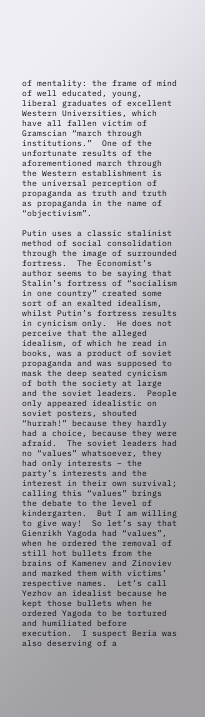of mentality: the frame of mind of well educated, young, liberal graduates of excellent Western Universities, which have all fallen victim of Gramscian “march through institutions.”  One of the unfortunate results of the aforementioned march through the Western establishment is the universal perception of propaganda as truth and truth as propaganda in the name of “objectivism”.

Putin uses a classic stalinist method of social consolidation through the image of surrounded fortress.  The Economist’s author seems to be saying that Stalin’s fortress of “socialism in one country” created some sort of an exalted idealism, whilst Putin’s fortress results in cynicism only.  He does not perceive that the alleged idealism, of which he read in books, was a product of soviet propaganda and was supposed to mask the deep seated cynicism of both the society at large and the soviet leaders.  People only appeared idealistic on soviet posters, shouted “hurrah!” because they hardly had a choice, because they were afraid.  The soviet leaders had no “values” whatsoever, they had only interests – the party’s interests and the interest in their own survival; calling this “values” brings the debate to the level of kindergarten.  But I am willing to give way!  So let’s say that Gienrikh Yagoda had “values”, when he ordered the removal of still hot bullets from the brains of Kamenev and Zinoviev and marked them with victims’ respective names.  Let’s call Yezhov an idealist because he kept those bullets when he ordered Yagoda to be tortured and humiliated before execution.  I suspect Beria was also deserving of a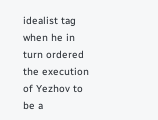idealist tag when he in turn ordered the execution of Yezhov to be a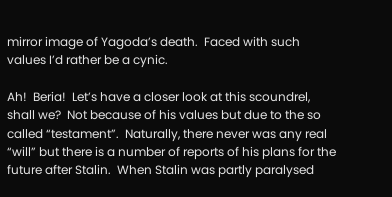mirror image of Yagoda’s death.  Faced with such values I’d rather be a cynic.

Ah!  Beria!  Let’s have a closer look at this scoundrel, shall we?  Not because of his values but due to the so called “testament”.  Naturally, there never was any real “will” but there is a number of reports of his plans for the future after Stalin.  When Stalin was partly paralysed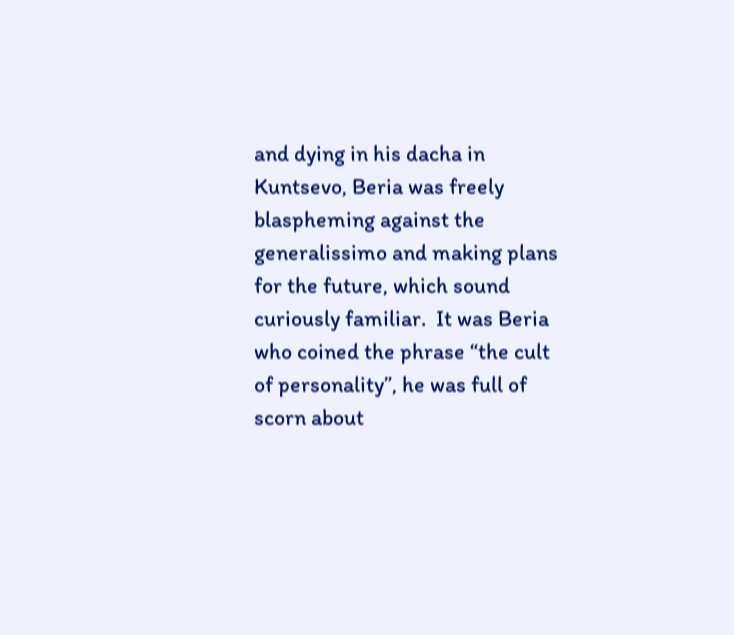and dying in his dacha in Kuntsevo, Beria was freely blaspheming against the generalissimo and making plans for the future, which sound curiously familiar.  It was Beria who coined the phrase “the cult of personality”, he was full of scorn about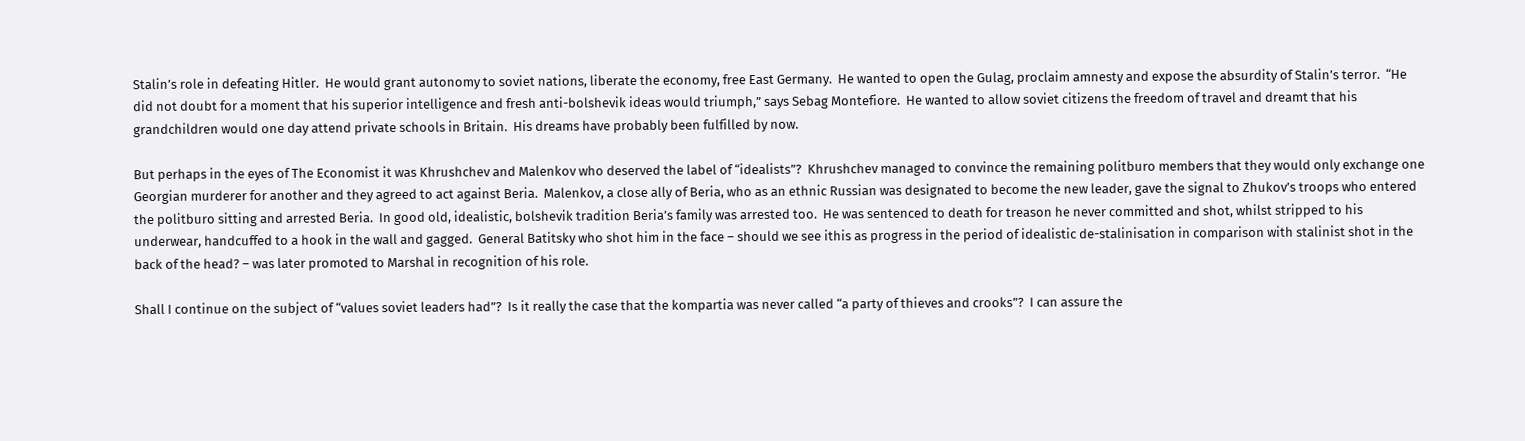Stalin’s role in defeating Hitler.  He would grant autonomy to soviet nations, liberate the economy, free East Germany.  He wanted to open the Gulag, proclaim amnesty and expose the absurdity of Stalin’s terror.  “He did not doubt for a moment that his superior intelligence and fresh anti-bolshevik ideas would triumph,” says Sebag Montefiore.  He wanted to allow soviet citizens the freedom of travel and dreamt that his grandchildren would one day attend private schools in Britain.  His dreams have probably been fulfilled by now.

But perhaps in the eyes of The Economist it was Khrushchev and Malenkov who deserved the label of “idealists”?  Khrushchev managed to convince the remaining politburo members that they would only exchange one Georgian murderer for another and they agreed to act against Beria.  Malenkov, a close ally of Beria, who as an ethnic Russian was designated to become the new leader, gave the signal to Zhukov’s troops who entered the politburo sitting and arrested Beria.  In good old, idealistic, bolshevik tradition Beria’s family was arrested too.  He was sentenced to death for treason he never committed and shot, whilst stripped to his underwear, handcuffed to a hook in the wall and gagged.  General Batitsky who shot him in the face – should we see ithis as progress in the period of idealistic de-stalinisation in comparison with stalinist shot in the back of the head? – was later promoted to Marshal in recognition of his role.

Shall I continue on the subject of “values soviet leaders had”?  Is it really the case that the kompartia was never called “a party of thieves and crooks”?  I can assure the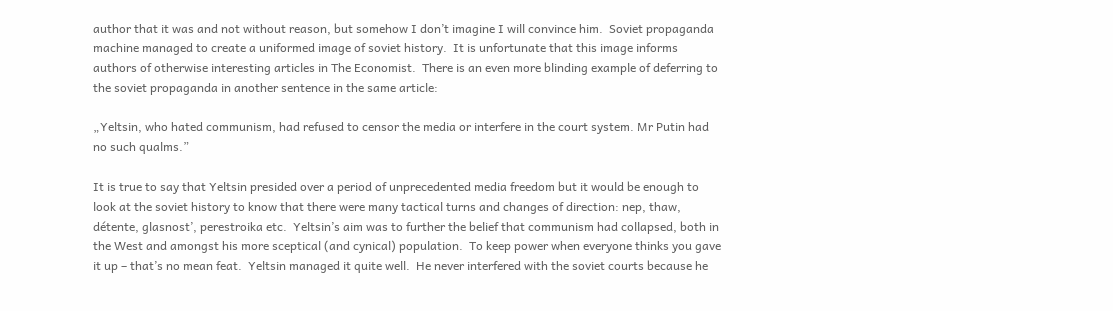author that it was and not without reason, but somehow I don’t imagine I will convince him.  Soviet propaganda machine managed to create a uniformed image of soviet history.  It is unfortunate that this image informs authors of otherwise interesting articles in The Economist.  There is an even more blinding example of deferring to the soviet propaganda in another sentence in the same article:

„Yeltsin, who hated communism, had refused to censor the media or interfere in the court system. Mr Putin had no such qualms.”

It is true to say that Yeltsin presided over a period of unprecedented media freedom but it would be enough to look at the soviet history to know that there were many tactical turns and changes of direction: nep, thaw, détente, glasnost’, perestroika etc.  Yeltsin’s aim was to further the belief that communism had collapsed, both in the West and amongst his more sceptical (and cynical) population.  To keep power when everyone thinks you gave it up – that’s no mean feat.  Yeltsin managed it quite well.  He never interfered with the soviet courts because he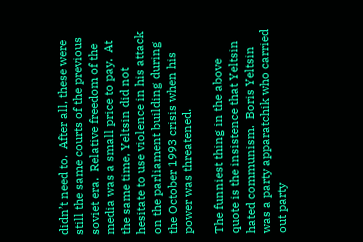didn’t need to.  After all, these were still the same courts of the previous soviet era.  Relative freedom of the media was a small price to pay.  At the same time, Yeltsin did not hesitate to use violence in his attack on the parliament building during the October 1993 crisis when his power was threatened.

The funniest thing in the above quote is the insistence that Yeltsin hated communism.  Boris Yeltsin was a party apparatchik who carried out party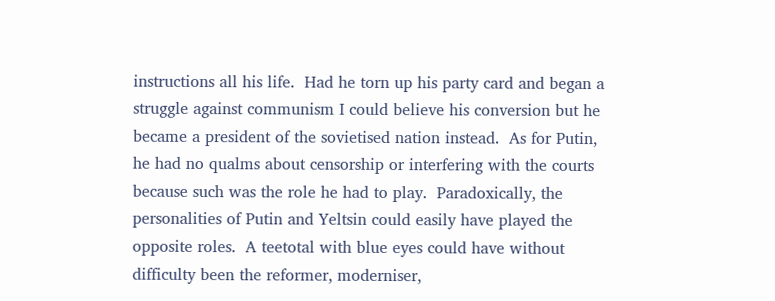instructions all his life.  Had he torn up his party card and began a struggle against communism I could believe his conversion but he became a president of the sovietised nation instead.  As for Putin, he had no qualms about censorship or interfering with the courts because such was the role he had to play.  Paradoxically, the personalities of Putin and Yeltsin could easily have played the opposite roles.  A teetotal with blue eyes could have without difficulty been the reformer, moderniser,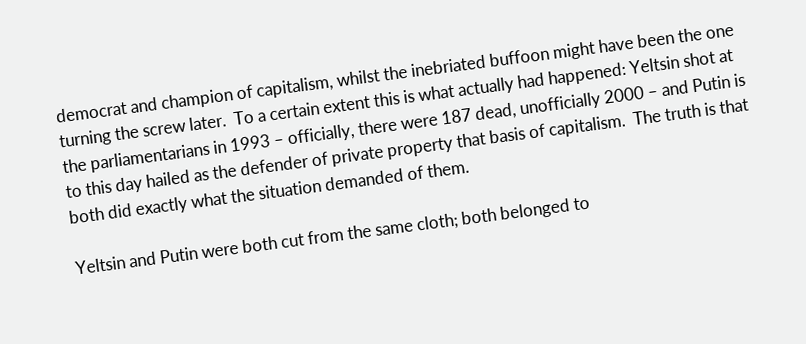democrat and champion of capitalism, whilst the inebriated buffoon might have been the one turning the screw later.  To a certain extent this is what actually had happened: Yeltsin shot at the parliamentarians in 1993 – officially, there were 187 dead, unofficially 2000 – and Putin is to this day hailed as the defender of private property that basis of capitalism.  The truth is that both did exactly what the situation demanded of them.

Yeltsin and Putin were both cut from the same cloth; both belonged to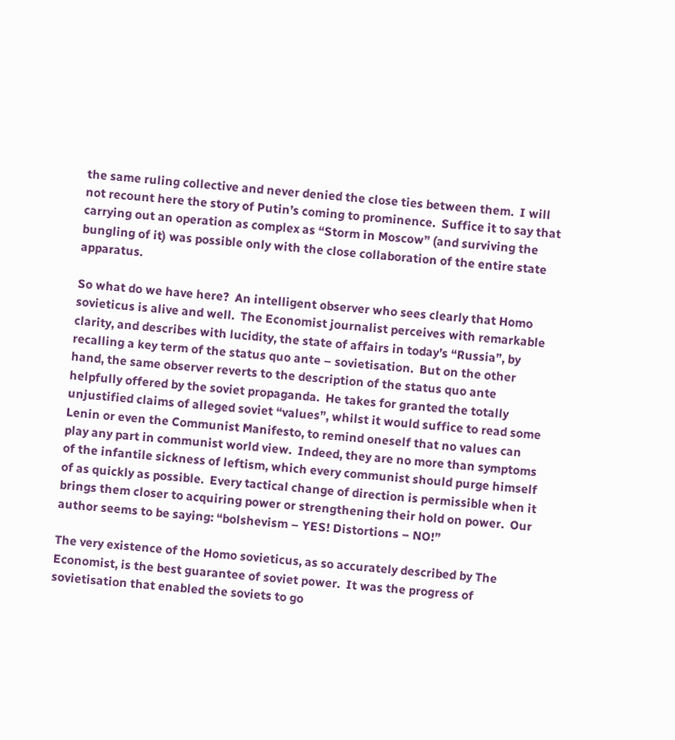the same ruling collective and never denied the close ties between them.  I will not recount here the story of Putin’s coming to prominence.  Suffice it to say that carrying out an operation as complex as “Storm in Moscow” (and surviving the bungling of it) was possible only with the close collaboration of the entire state apparatus.

So what do we have here?  An intelligent observer who sees clearly that Homo sovieticus is alive and well.  The Economist journalist perceives with remarkable clarity, and describes with lucidity, the state of affairs in today’s “Russia”, by recalling a key term of the status quo ante – sovietisation.  But on the other hand, the same observer reverts to the description of the status quo ante helpfully offered by the soviet propaganda.  He takes for granted the totally unjustified claims of alleged soviet “values”, whilst it would suffice to read some Lenin or even the Communist Manifesto, to remind oneself that no values can play any part in communist world view.  Indeed, they are no more than symptoms of the infantile sickness of leftism, which every communist should purge himself of as quickly as possible.  Every tactical change of direction is permissible when it brings them closer to acquiring power or strengthening their hold on power.  Our author seems to be saying: “bolshevism – YES! Distortions – NO!”

The very existence of the Homo sovieticus, as so accurately described by The Economist, is the best guarantee of soviet power.  It was the progress of sovietisation that enabled the soviets to go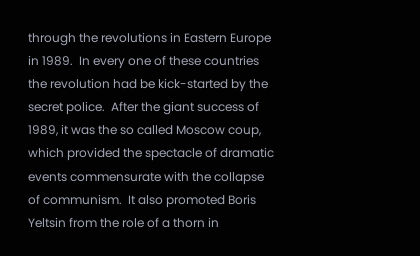through the revolutions in Eastern Europe in 1989.  In every one of these countries the revolution had be kick-started by the secret police.  After the giant success of 1989, it was the so called Moscow coup, which provided the spectacle of dramatic events commensurate with the collapse of communism.  It also promoted Boris Yeltsin from the role of a thorn in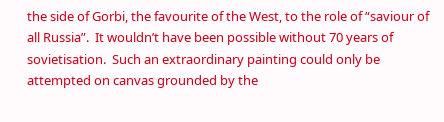the side of Gorbi, the favourite of the West, to the role of “saviour of all Russia”.  It wouldn’t have been possible without 70 years of sovietisation.  Such an extraordinary painting could only be attempted on canvas grounded by the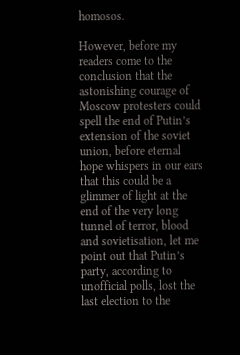homosos.

However, before my readers come to the conclusion that the astonishing courage of Moscow protesters could spell the end of Putin’s extension of the soviet union, before eternal hope whispers in our ears that this could be a glimmer of light at the end of the very long tunnel of terror, blood and sovietisation, let me point out that Putin’s party, according to unofficial polls, lost the last election to the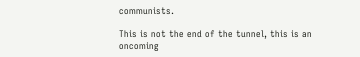communists.

This is not the end of the tunnel, this is an oncoming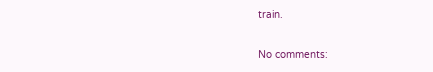train.

No comments: